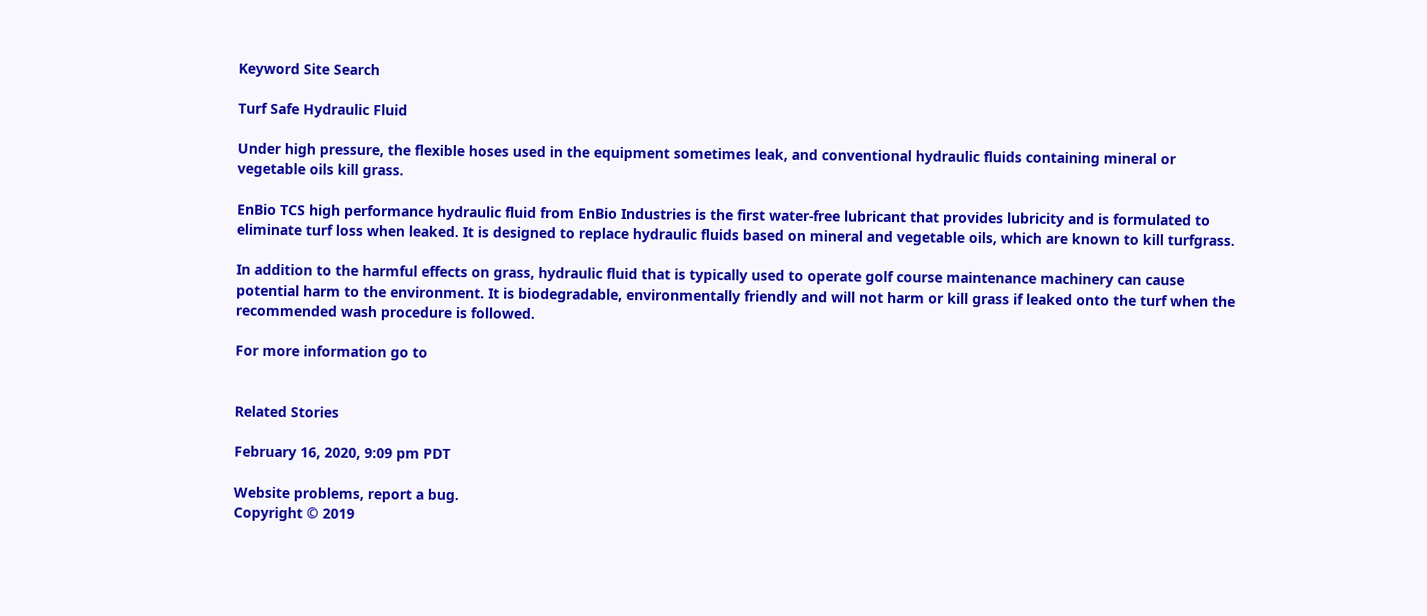Keyword Site Search

Turf Safe Hydraulic Fluid

Under high pressure, the flexible hoses used in the equipment sometimes leak, and conventional hydraulic fluids containing mineral or vegetable oils kill grass.

EnBio TCS high performance hydraulic fluid from EnBio Industries is the first water-free lubricant that provides lubricity and is formulated to eliminate turf loss when leaked. It is designed to replace hydraulic fluids based on mineral and vegetable oils, which are known to kill turfgrass.

In addition to the harmful effects on grass, hydraulic fluid that is typically used to operate golf course maintenance machinery can cause potential harm to the environment. It is biodegradable, environmentally friendly and will not harm or kill grass if leaked onto the turf when the recommended wash procedure is followed.

For more information go to


Related Stories

February 16, 2020, 9:09 pm PDT

Website problems, report a bug.
Copyright © 2019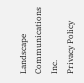Landscape Communications Inc.
Privacy Policy